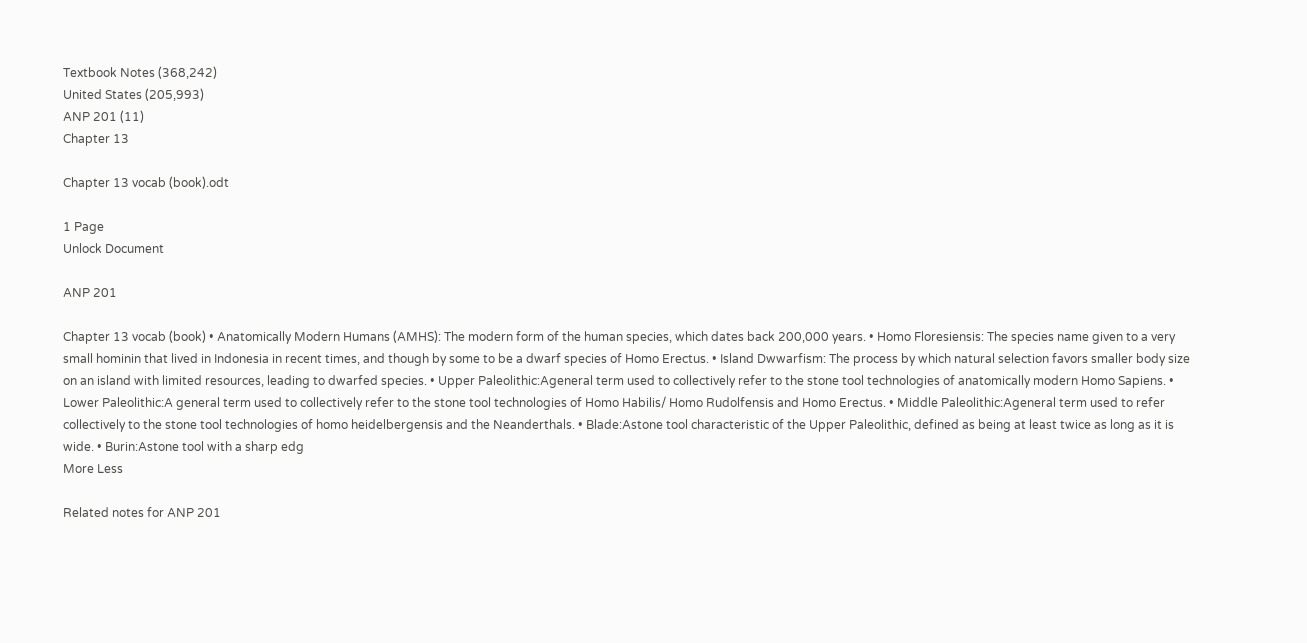Textbook Notes (368,242)
United States (205,993)
ANP 201 (11)
Chapter 13

Chapter 13 vocab (book).odt

1 Page
Unlock Document

ANP 201

Chapter 13 vocab (book) • Anatomically Modern Humans (AMHS): The modern form of the human species, which dates back 200,000 years. • Homo Floresiensis: The species name given to a very small hominin that lived in Indonesia in recent times, and though by some to be a dwarf species of Homo Erectus. • Island Dwwarfism: The process by which natural selection favors smaller body size on an island with limited resources, leading to dwarfed species. • Upper Paleolithic:Ageneral term used to collectively refer to the stone tool technologies of anatomically modern Homo Sapiens. • Lower Paleolithic:A general term used to collectively refer to the stone tool technologies of Homo Habilis/ Homo Rudolfensis and Homo Erectus. • Middle Paleolithic:Ageneral term used to refer collectively to the stone tool technologies of homo heidelbergensis and the Neanderthals. • Blade:Astone tool characteristic of the Upper Paleolithic, defined as being at least twice as long as it is wide. • Burin:Astone tool with a sharp edg
More Less

Related notes for ANP 201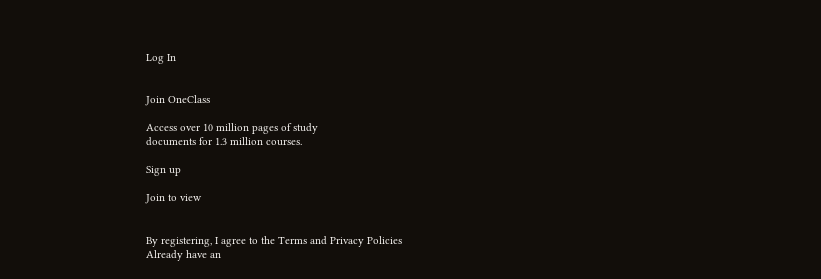Log In


Join OneClass

Access over 10 million pages of study
documents for 1.3 million courses.

Sign up

Join to view


By registering, I agree to the Terms and Privacy Policies
Already have an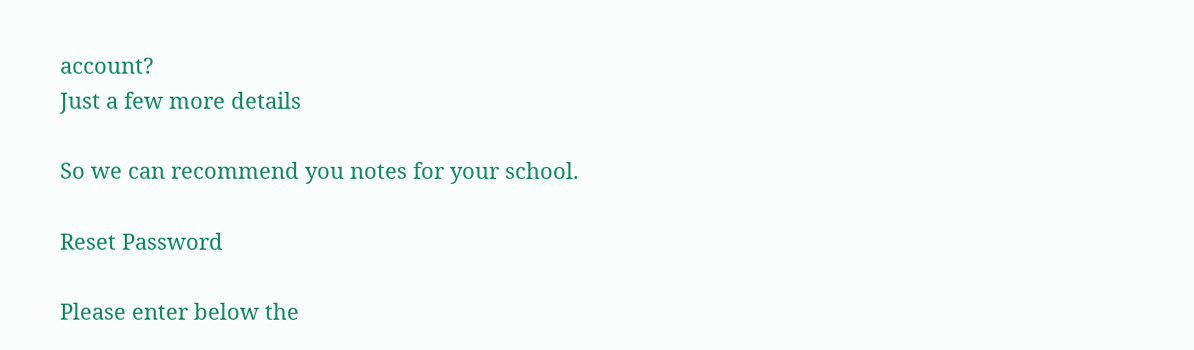account?
Just a few more details

So we can recommend you notes for your school.

Reset Password

Please enter below the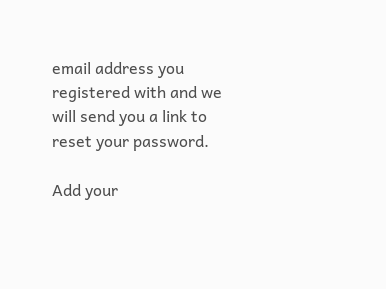email address you registered with and we will send you a link to reset your password.

Add your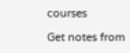courses

Get notes from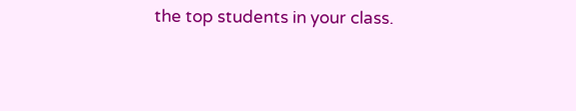the top students in your class.